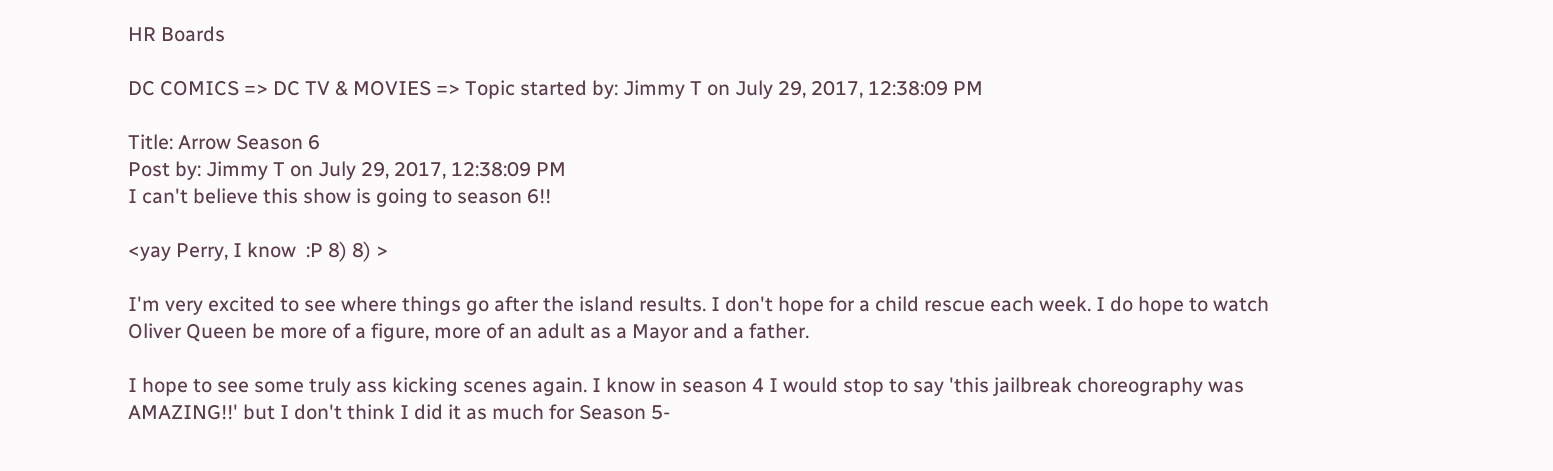HR Boards

DC COMICS => DC TV & MOVIES => Topic started by: Jimmy T on July 29, 2017, 12:38:09 PM

Title: Arrow Season 6
Post by: Jimmy T on July 29, 2017, 12:38:09 PM
I can't believe this show is going to season 6!!

<yay Perry, I know  :P 8) 8) >

I'm very excited to see where things go after the island results. I don't hope for a child rescue each week. I do hope to watch Oliver Queen be more of a figure, more of an adult as a Mayor and a father.

I hope to see some truly ass kicking scenes again. I know in season 4 I would stop to say 'this jailbreak choreography was AMAZING!!' but I don't think I did it as much for Season 5-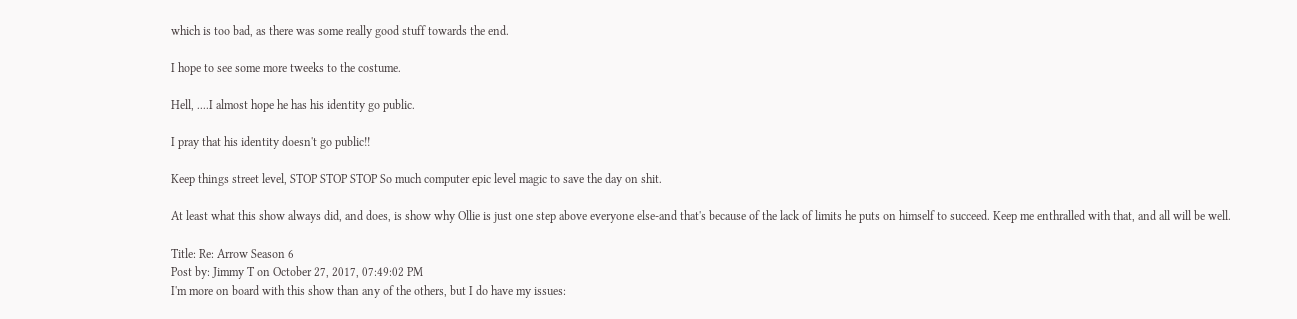which is too bad, as there was some really good stuff towards the end.

I hope to see some more tweeks to the costume.

Hell, ....I almost hope he has his identity go public.

I pray that his identity doesn't go public!!

Keep things street level, STOP STOP STOP So much computer epic level magic to save the day on shit.

At least what this show always did, and does, is show why Ollie is just one step above everyone else-and that's because of the lack of limits he puts on himself to succeed. Keep me enthralled with that, and all will be well.

Title: Re: Arrow Season 6
Post by: Jimmy T on October 27, 2017, 07:49:02 PM
I'm more on board with this show than any of the others, but I do have my issues: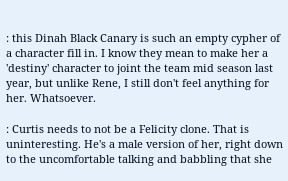: this Dinah Black Canary is such an empty cypher of a character fill in. I know they mean to make her a 'destiny' character to joint the team mid season last year, but unlike Rene, I still don't feel anything for her. Whatsoever.

: Curtis needs to not be a Felicity clone. That is uninteresting. He's a male version of her, right down to the uncomfortable talking and babbling that she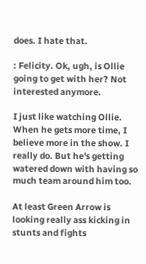does. I hate that.

: Felicity. Ok, ugh, is Ollie going to get with her? Not interested anymore.

I just like watching Ollie. When he gets more time, I believe more in the show. I really do. But he's getting watered down with having so much team around him too.

At least Green Arrow is looking really ass kicking in stunts and fights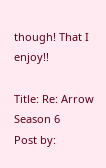though! That I enjoy!!

Title: Re: Arrow Season 6
Post by: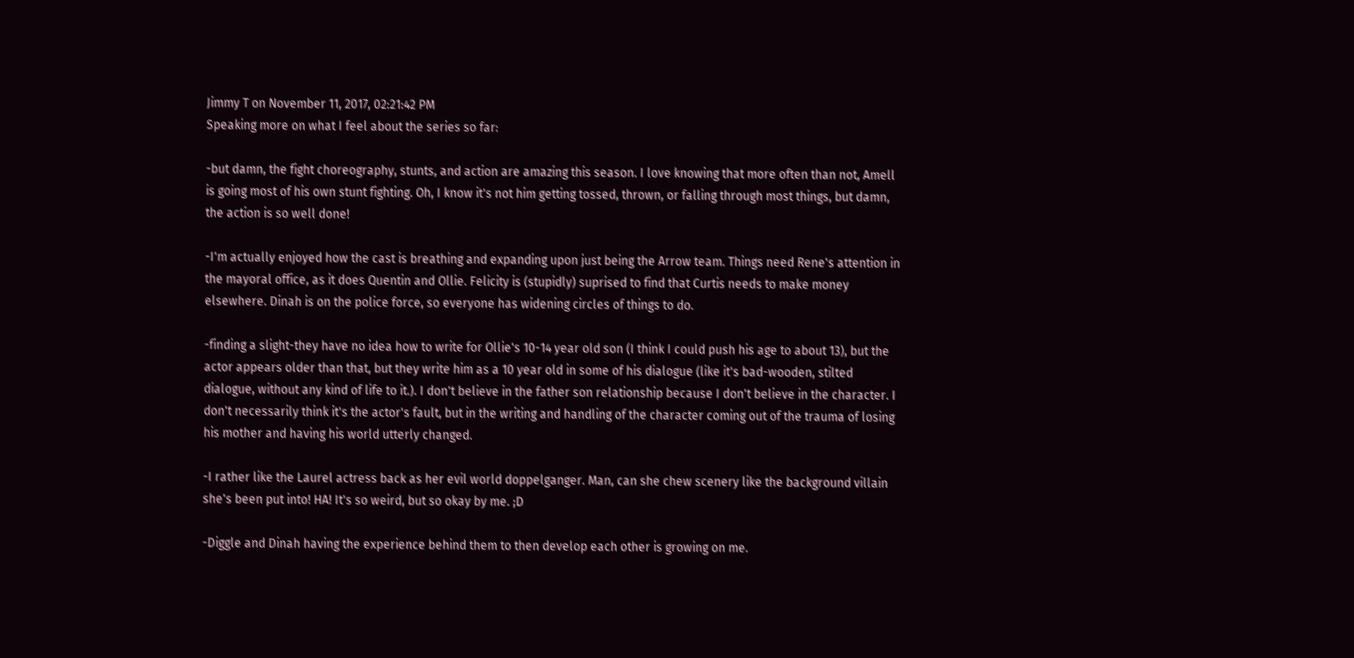Jimmy T on November 11, 2017, 02:21:42 PM
Speaking more on what I feel about the series so far:

-but damn, the fight choreography, stunts, and action are amazing this season. I love knowing that more often than not, Amell is going most of his own stunt fighting. Oh, I know it's not him getting tossed, thrown, or falling through most things, but damn, the action is so well done!

-I'm actually enjoyed how the cast is breathing and expanding upon just being the Arrow team. Things need Rene's attention in the mayoral office, as it does Quentin and Ollie. Felicity is (stupidly) suprised to find that Curtis needs to make money elsewhere. Dinah is on the police force, so everyone has widening circles of things to do.

-finding a slight-they have no idea how to write for Ollie's 10-14 year old son (I think I could push his age to about 13), but the actor appears older than that, but they write him as a 10 year old in some of his dialogue (like it's bad-wooden, stilted dialogue, without any kind of life to it.). I don't believe in the father son relationship because I don't believe in the character. I don't necessarily think it's the actor's fault, but in the writing and handling of the character coming out of the trauma of losing his mother and having his world utterly changed.

-I rather like the Laurel actress back as her evil world doppelganger. Man, can she chew scenery like the background villain she's been put into! HA! It's so weird, but so okay by me. ;D

-Diggle and Dinah having the experience behind them to then develop each other is growing on me.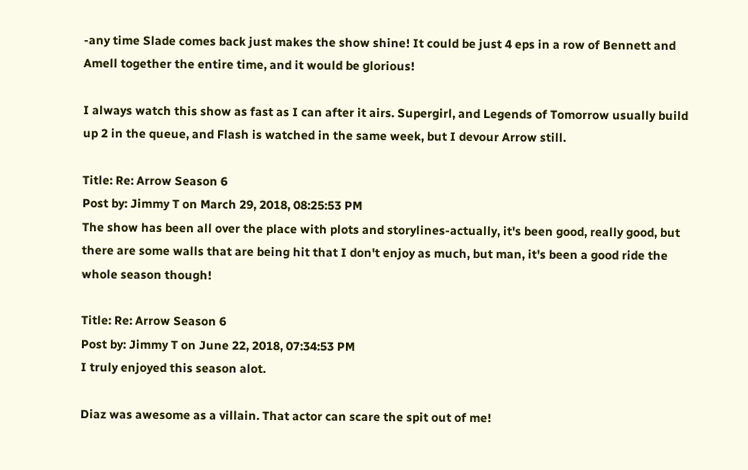-any time Slade comes back just makes the show shine! It could be just 4 eps in a row of Bennett and Amell together the entire time, and it would be glorious!

I always watch this show as fast as I can after it airs. Supergirl, and Legends of Tomorrow usually build up 2 in the queue, and Flash is watched in the same week, but I devour Arrow still.

Title: Re: Arrow Season 6
Post by: Jimmy T on March 29, 2018, 08:25:53 PM
The show has been all over the place with plots and storylines-actually, it's been good, really good, but there are some walls that are being hit that I don't enjoy as much, but man, it's been a good ride the whole season though!

Title: Re: Arrow Season 6
Post by: Jimmy T on June 22, 2018, 07:34:53 PM
I truly enjoyed this season alot.

Diaz was awesome as a villain. That actor can scare the spit out of me!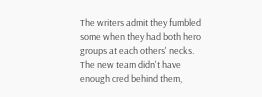The writers admit they fumbled some when they had both hero groups at each others' necks. The new team didn't have enough cred behind them,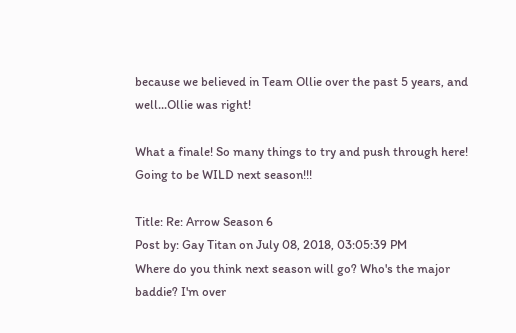because we believed in Team Ollie over the past 5 years, and well...Ollie was right!

What a finale! So many things to try and push through here! Going to be WILD next season!!!

Title: Re: Arrow Season 6
Post by: Gay Titan on July 08, 2018, 03:05:39 PM
Where do you think next season will go? Who's the major baddie? I'm over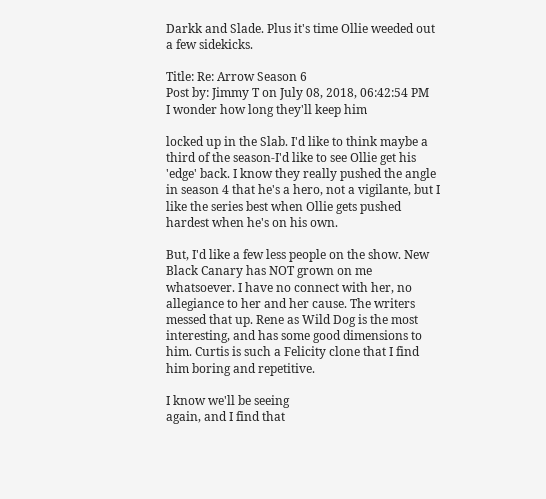Darkk and Slade. Plus it's time Ollie weeded out a few sidekicks.

Title: Re: Arrow Season 6
Post by: Jimmy T on July 08, 2018, 06:42:54 PM
I wonder how long they'll keep him

locked up in the Slab. I'd like to think maybe a third of the season-I'd like to see Ollie get his 'edge' back. I know they really pushed the angle in season 4 that he's a hero, not a vigilante, but I like the series best when Ollie gets pushed hardest when he's on his own.

But, I'd like a few less people on the show. New Black Canary has NOT grown on me whatsoever. I have no connect with her, no allegiance to her and her cause. The writers messed that up. Rene as Wild Dog is the most interesting, and has some good dimensions to him. Curtis is such a Felicity clone that I find him boring and repetitive.

I know we'll be seeing
again, and I find that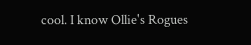cool. I know Ollie's Rogues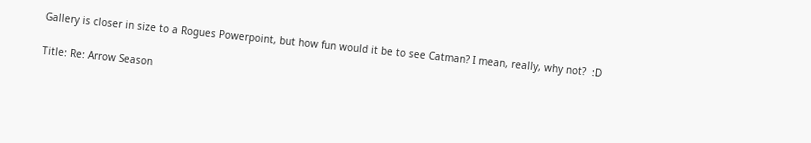Gallery is closer in size to a Rogues Powerpoint, but how fun would it be to see Catman? I mean, really, why not?  :D

Title: Re: Arrow Season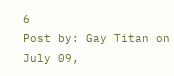6
Post by: Gay Titan on July 09,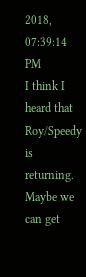2018, 07:39:14 PM
I think I heard that Roy/Speedy is returning. Maybe we can get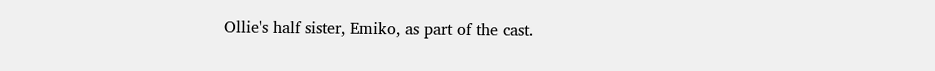Ollie's half sister, Emiko, as part of the cast.